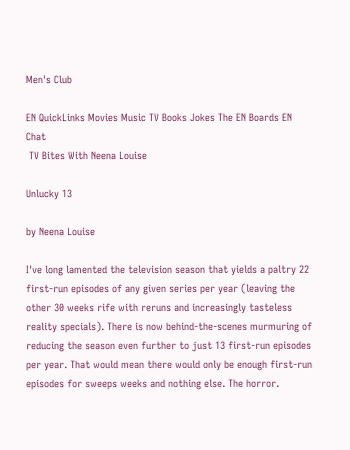Men's Club

EN QuickLinks Movies Music TV Books Jokes The EN Boards EN Chat
 TV Bites With Neena Louise

Unlucky 13

by Neena Louise

I've long lamented the television season that yields a paltry 22 first-run episodes of any given series per year (leaving the other 30 weeks rife with reruns and increasingly tasteless reality specials). There is now behind-the-scenes murmuring of reducing the season even further to just 13 first-run episodes per year. That would mean there would only be enough first-run episodes for sweeps weeks and nothing else. The horror.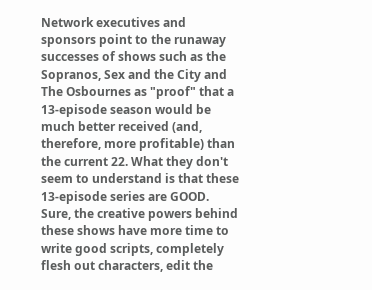Network executives and sponsors point to the runaway successes of shows such as the Sopranos, Sex and the City and The Osbournes as "proof" that a 13-episode season would be much better received (and, therefore, more profitable) than the current 22. What they don't seem to understand is that these 13-episode series are GOOD. Sure, the creative powers behind these shows have more time to write good scripts, completely flesh out characters, edit the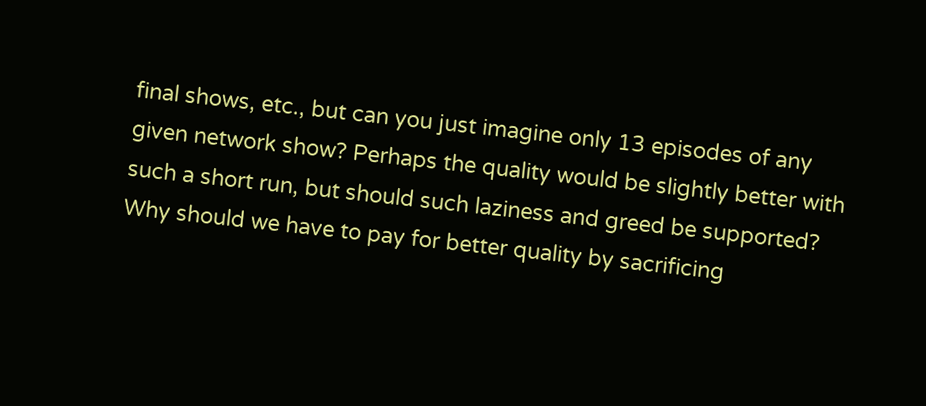final shows, etc., but can you just imagine only 13 episodes of any given network show? Perhaps the quality would be slightly better with such a short run, but should such laziness and greed be supported? Why should we have to pay for better quality by sacrificing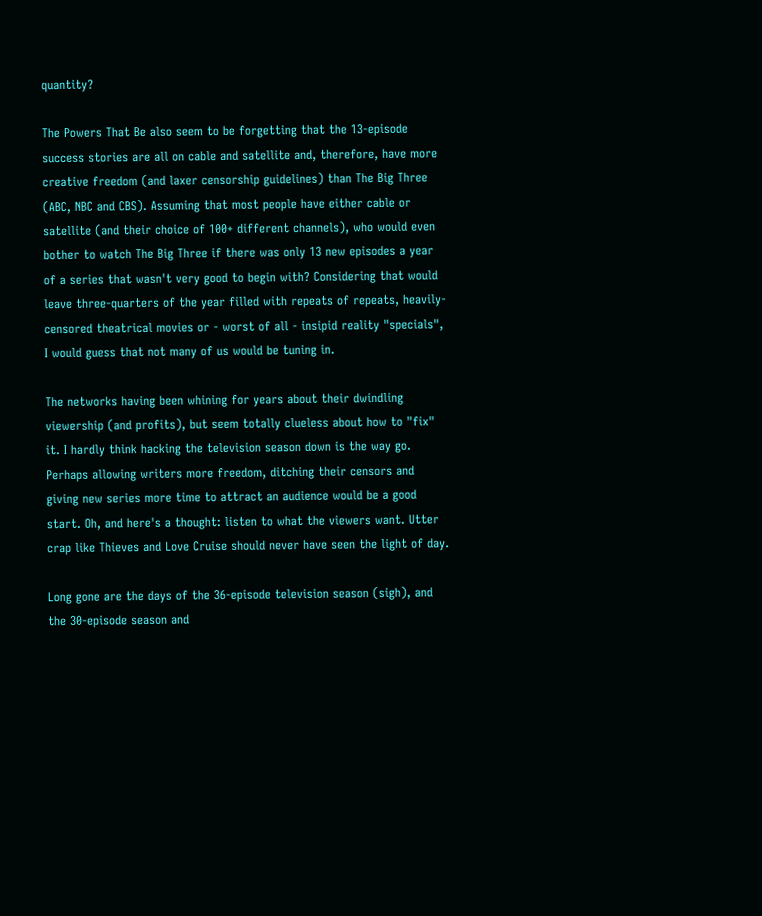quantity?

The Powers That Be also seem to be forgetting that the 13-episode success stories are all on cable and satellite and, therefore, have more creative freedom (and laxer censorship guidelines) than The Big Three (ABC, NBC and CBS). Assuming that most people have either cable or satellite (and their choice of 100+ different channels), who would even bother to watch The Big Three if there was only 13 new episodes a year of a series that wasn't very good to begin with? Considering that would leave three-quarters of the year filled with repeats of repeats, heavily-censored theatrical movies or - worst of all - insipid reality "specials", I would guess that not many of us would be tuning in.

The networks having been whining for years about their dwindling viewership (and profits), but seem totally clueless about how to "fix" it. I hardly think hacking the television season down is the way go. Perhaps allowing writers more freedom, ditching their censors and giving new series more time to attract an audience would be a good start. Oh, and here's a thought: listen to what the viewers want. Utter crap like Thieves and Love Cruise should never have seen the light of day.

Long gone are the days of the 36-episode television season (sigh), and the 30-episode season and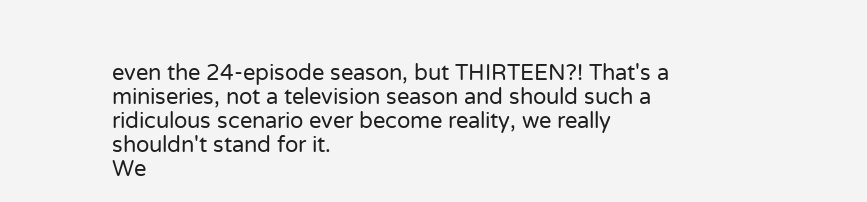even the 24-episode season, but THIRTEEN?! That's a miniseries, not a television season and should such a ridiculous scenario ever become reality, we really shouldn't stand for it.
We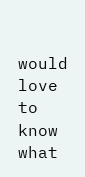would love to know what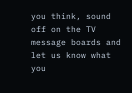you think, sound off on the TV message boards and let us know what you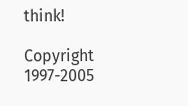think!

Copyright 1997-2005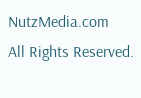NutzMedia.com
All Rights Reserved.